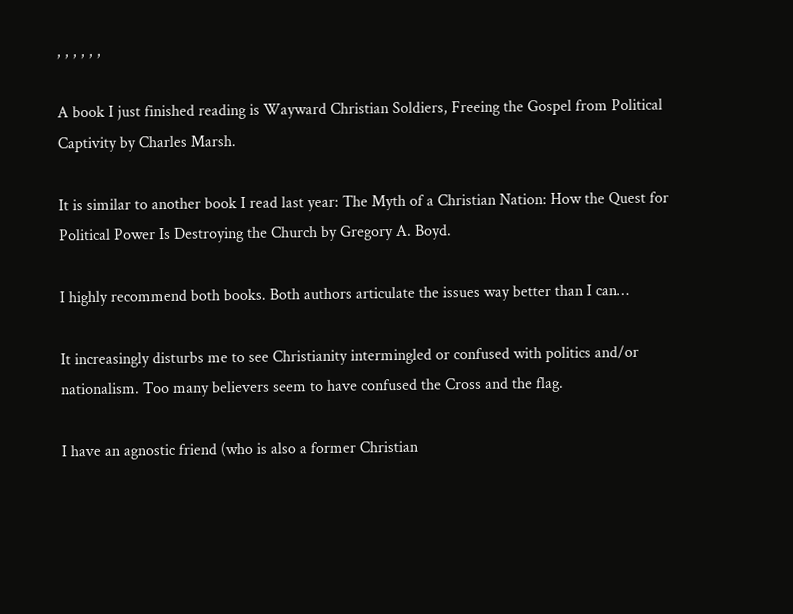, , , , , ,

A book I just finished reading is Wayward Christian Soldiers, Freeing the Gospel from Political Captivity by Charles Marsh.

It is similar to another book I read last year: The Myth of a Christian Nation: How the Quest for Political Power Is Destroying the Church by Gregory A. Boyd.

I highly recommend both books. Both authors articulate the issues way better than I can…

It increasingly disturbs me to see Christianity intermingled or confused with politics and/or nationalism. Too many believers seem to have confused the Cross and the flag.

I have an agnostic friend (who is also a former Christian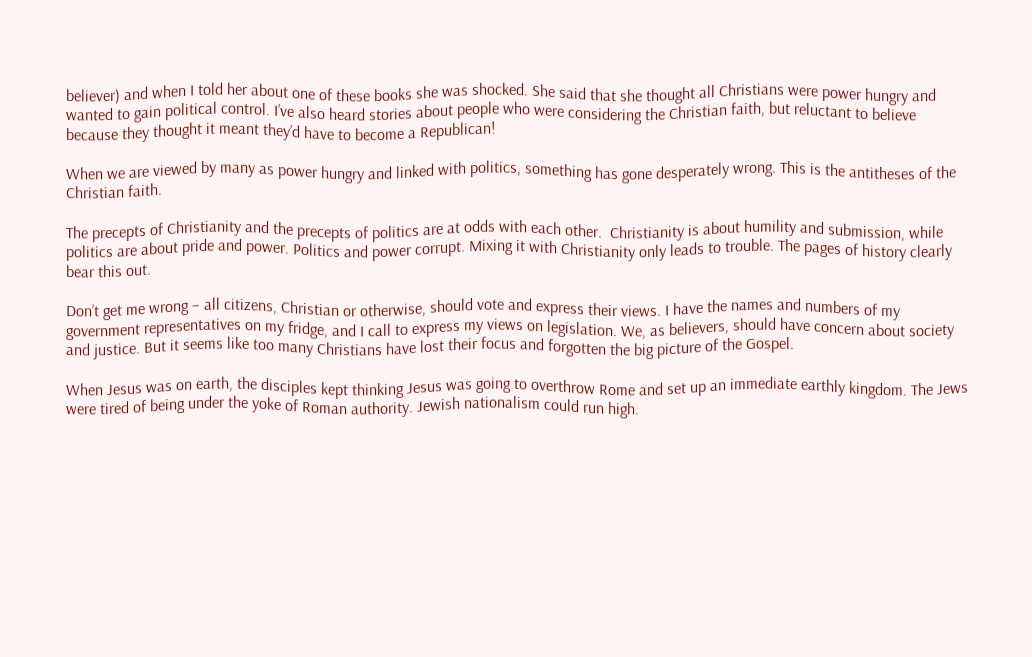believer) and when I told her about one of these books she was shocked. She said that she thought all Christians were power hungry and wanted to gain political control. I’ve also heard stories about people who were considering the Christian faith, but reluctant to believe because they thought it meant they’d have to become a Republican!

When we are viewed by many as power hungry and linked with politics, something has gone desperately wrong. This is the antitheses of the Christian faith.

The precepts of Christianity and the precepts of politics are at odds with each other.  Christianity is about humility and submission, while politics are about pride and power. Politics and power corrupt. Mixing it with Christianity only leads to trouble. The pages of history clearly bear this out.

Don’t get me wrong – all citizens, Christian or otherwise, should vote and express their views. I have the names and numbers of my government representatives on my fridge, and I call to express my views on legislation. We, as believers, should have concern about society and justice. But it seems like too many Christians have lost their focus and forgotten the big picture of the Gospel.

When Jesus was on earth, the disciples kept thinking Jesus was going to overthrow Rome and set up an immediate earthly kingdom. The Jews were tired of being under the yoke of Roman authority. Jewish nationalism could run high.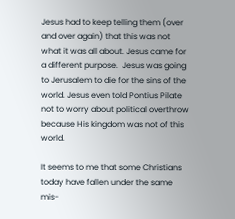Jesus had to keep telling them (over and over again) that this was not what it was all about. Jesus came for a different purpose.  Jesus was going to Jerusalem to die for the sins of the world. Jesus even told Pontius Pilate not to worry about political overthrow because His kingdom was not of this world.

It seems to me that some Christians today have fallen under the same mis-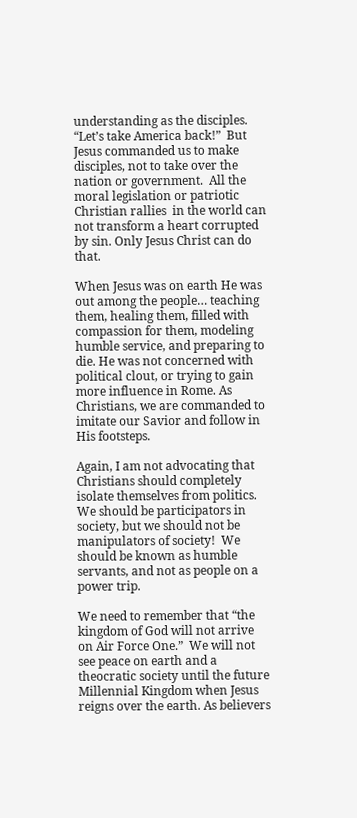understanding as the disciples.  “Let’s take America back!”  But Jesus commanded us to make disciples, not to take over the nation or government.  All the moral legislation or patriotic Christian rallies  in the world can not transform a heart corrupted by sin. Only Jesus Christ can do that.

When Jesus was on earth He was out among the people… teaching them, healing them, filled with compassion for them, modeling humble service, and preparing to die. He was not concerned with political clout, or trying to gain more influence in Rome. As Christians, we are commanded to imitate our Savior and follow in His footsteps.

Again, I am not advocating that Christians should completely isolate themselves from politics. We should be participators in society, but we should not be manipulators of society!  We should be known as humble servants, and not as people on a power trip.

We need to remember that “the kingdom of God will not arrive on Air Force One.”  We will not see peace on earth and a theocratic society until the future Millennial Kingdom when Jesus reigns over the earth. As believers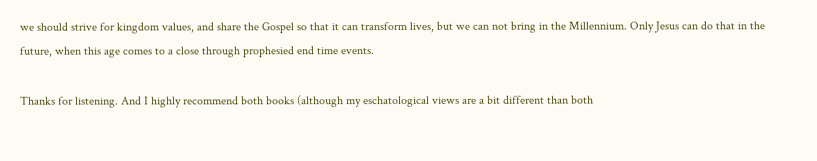we should strive for kingdom values, and share the Gospel so that it can transform lives, but we can not bring in the Millennium. Only Jesus can do that in the future, when this age comes to a close through prophesied end time events.

Thanks for listening. And I highly recommend both books (although my eschatological views are a bit different than both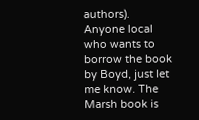authors).  Anyone local who wants to borrow the book by Boyd, just let me know. The Marsh book is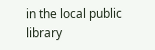in the local public library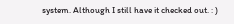system. Although I still have it checked out. : )